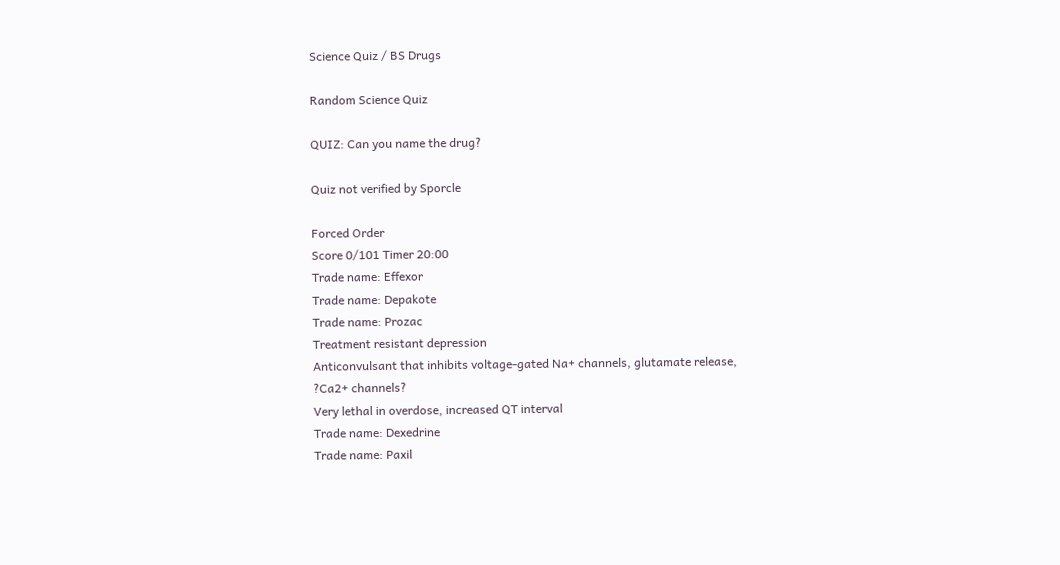Science Quiz / BS Drugs

Random Science Quiz

QUIZ: Can you name the drug?

Quiz not verified by Sporcle

Forced Order
Score 0/101 Timer 20:00
Trade name: Effexor
Trade name: Depakote
Trade name: Prozac
Treatment resistant depression
Anticonvulsant that inhibits voltage-gated Na+ channels, glutamate release, ?Ca2+ channels?
Very lethal in overdose, increased QT interval
Trade name: Dexedrine
Trade name: Paxil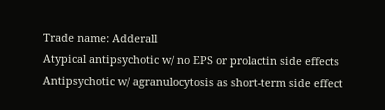Trade name: Adderall
Atypical antipsychotic w/ no EPS or prolactin side effects
Antipsychotic w/ agranulocytosis as short-term side effect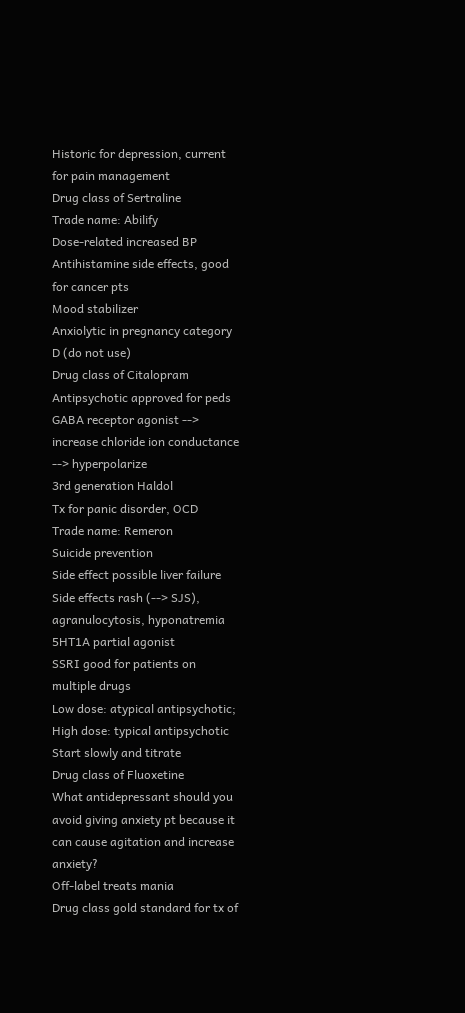Historic for depression, current for pain management
Drug class of Sertraline
Trade name: Abilify
Dose-related increased BP
Antihistamine side effects, good for cancer pts
Mood stabilizer
Anxiolytic in pregnancy category D (do not use)
Drug class of Citalopram
Antipsychotic approved for peds
GABA receptor agonist --> increase chloride ion conductance --> hyperpolarize
3rd generation Haldol
Tx for panic disorder, OCD
Trade name: Remeron
Suicide prevention
Side effect possible liver failure
Side effects rash (--> SJS), agranulocytosis, hyponatremia
5HT1A partial agonist
SSRI good for patients on multiple drugs
Low dose: atypical antipsychotic; High dose: typical antipsychotic
Start slowly and titrate
Drug class of Fluoxetine
What antidepressant should you avoid giving anxiety pt because it can cause agitation and increase anxiety?
Off-label treats mania
Drug class gold standard for tx of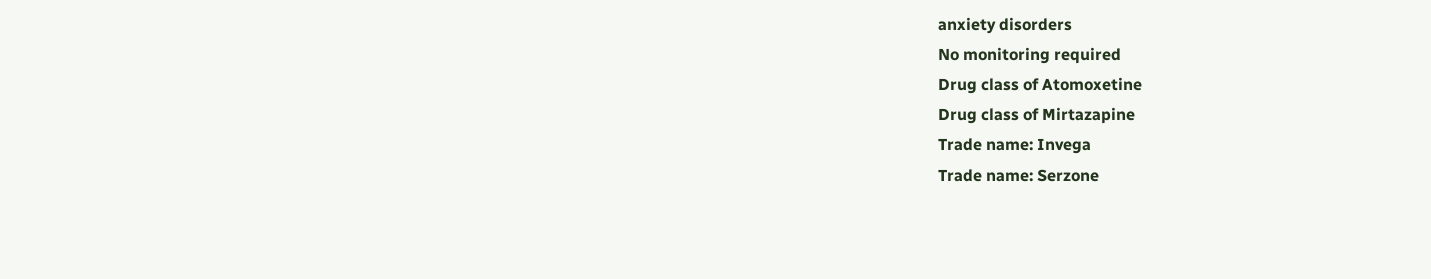anxiety disorders
No monitoring required
Drug class of Atomoxetine
Drug class of Mirtazapine
Trade name: Invega
Trade name: Serzone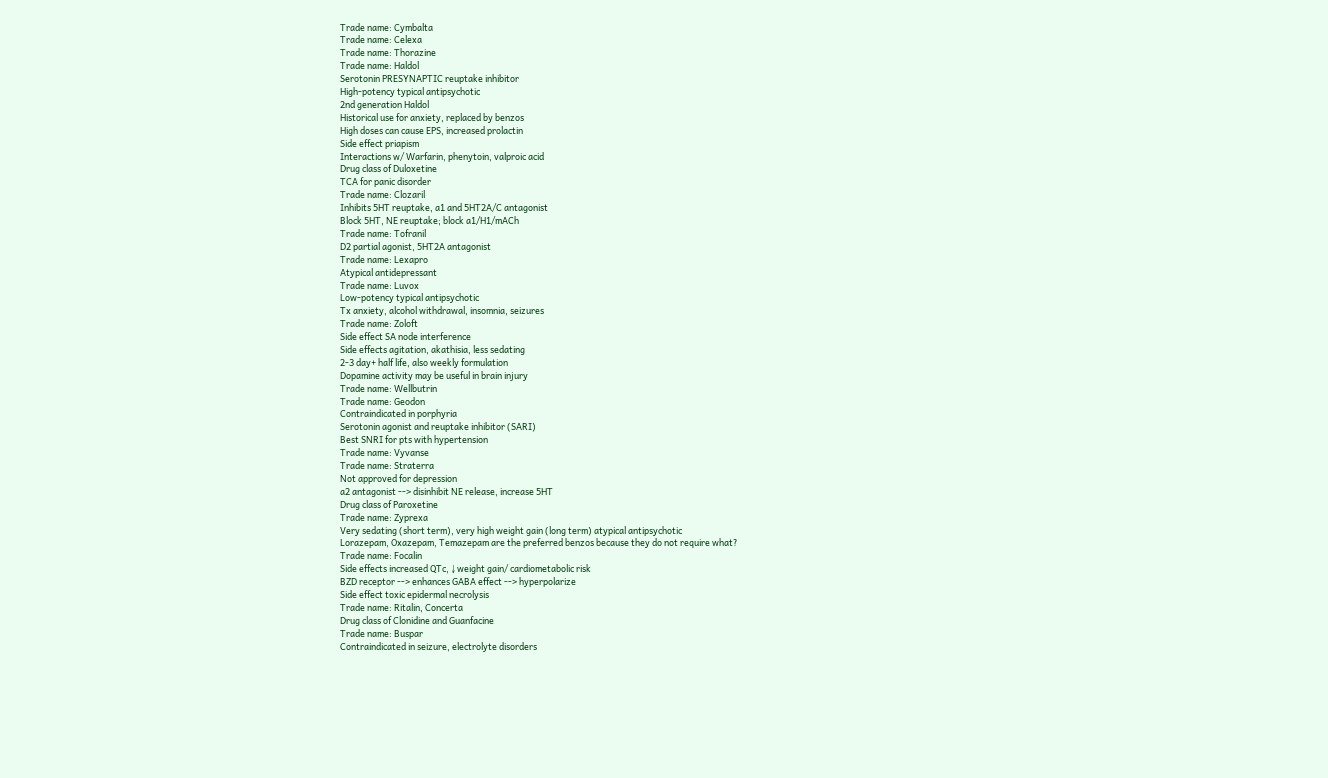Trade name: Cymbalta
Trade name: Celexa
Trade name: Thorazine
Trade name: Haldol
Serotonin PRESYNAPTIC reuptake inhibitor
High-potency typical antipsychotic
2nd generation Haldol
Historical use for anxiety, replaced by benzos
High doses can cause EPS, increased prolactin
Side effect priapism
Interactions w/ Warfarin, phenytoin, valproic acid
Drug class of Duloxetine
TCA for panic disorder
Trade name: Clozaril
Inhibits 5HT reuptake, a1 and 5HT2A/C antagonist
Block 5HT, NE reuptake; block a1/H1/mACh
Trade name: Tofranil
D2 partial agonist, 5HT2A antagonist
Trade name: Lexapro
Atypical antidepressant
Trade name: Luvox
Low-potency typical antipsychotic
Tx anxiety, alcohol withdrawal, insomnia, seizures
Trade name: Zoloft
Side effect SA node interference
Side effects agitation, akathisia, less sedating
2-3 day+ half life, also weekly formulation
Dopamine activity may be useful in brain injury
Trade name: Wellbutrin
Trade name: Geodon
Contraindicated in porphyria
Serotonin agonist and reuptake inhibitor (SARI)
Best SNRI for pts with hypertension
Trade name: Vyvanse
Trade name: Straterra
Not approved for depression
a2 antagonist --> disinhibit NE release, increase 5HT
Drug class of Paroxetine
Trade name: Zyprexa
Very sedating (short term), very high weight gain (long term) atypical antipsychotic
Lorazepam, Oxazepam, Temazepam are the preferred benzos because they do not require what?
Trade name: Focalin
Side effects increased QTc, ↓ weight gain/ cardiometabolic risk
BZD receptor --> enhances GABA effect --> hyperpolarize
Side effect toxic epidermal necrolysis
Trade name: Ritalin, Concerta
Drug class of Clonidine and Guanfacine
Trade name: Buspar
Contraindicated in seizure, electrolyte disorders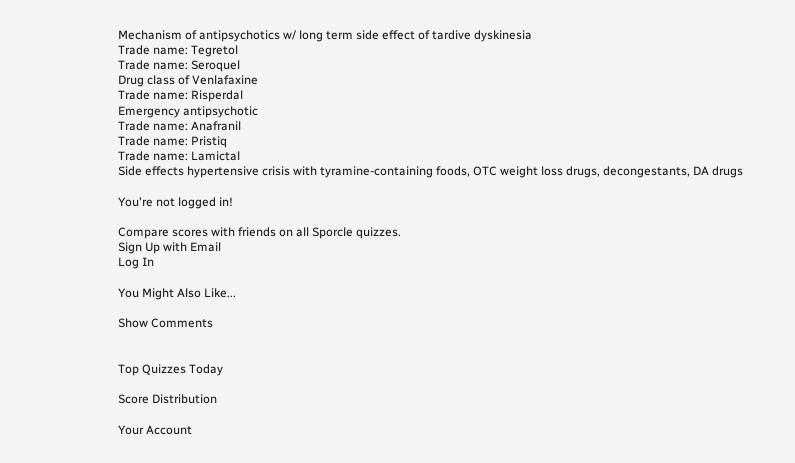Mechanism of antipsychotics w/ long term side effect of tardive dyskinesia
Trade name: Tegretol
Trade name: Seroquel
Drug class of Venlafaxine
Trade name: Risperdal
Emergency antipsychotic
Trade name: Anafranil
Trade name: Pristiq
Trade name: Lamictal
Side effects hypertensive crisis with tyramine-containing foods, OTC weight loss drugs, decongestants, DA drugs

You're not logged in!

Compare scores with friends on all Sporcle quizzes.
Sign Up with Email
Log In

You Might Also Like...

Show Comments


Top Quizzes Today

Score Distribution

Your Account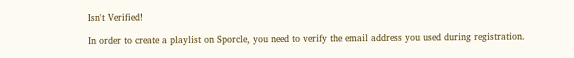Isn't Verified!

In order to create a playlist on Sporcle, you need to verify the email address you used during registration.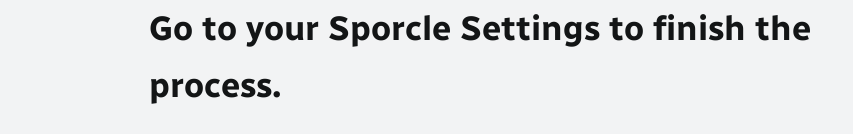Go to your Sporcle Settings to finish the process.